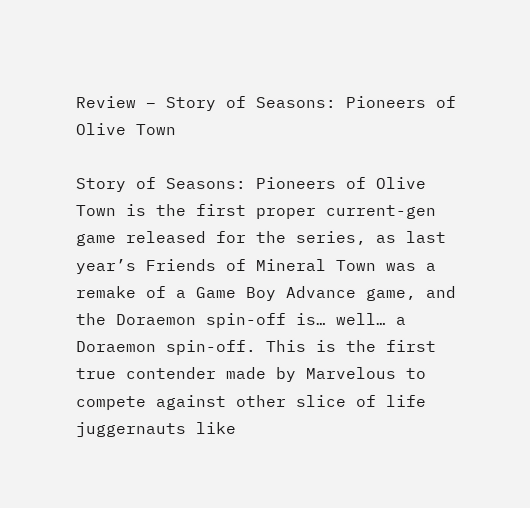Review – Story of Seasons: Pioneers of Olive Town

Story of Seasons: Pioneers of Olive Town is the first proper current-gen game released for the series, as last year’s Friends of Mineral Town was a remake of a Game Boy Advance game, and the Doraemon spin-off is… well… a Doraemon spin-off. This is the first true contender made by Marvelous to compete against other slice of life juggernauts like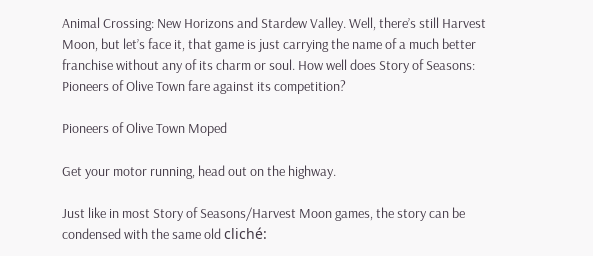Animal Crossing: New Horizons and Stardew Valley. Well, there’s still Harvest Moon, but let’s face it, that game is just carrying the name of a much better franchise without any of its charm or soul. How well does Story of Seasons: Pioneers of Olive Town fare against its competition?

Pioneers of Olive Town Moped

Get your motor running, head out on the highway.

Just like in most Story of Seasons/Harvest Moon games, the story can be condensed with the same old cliché: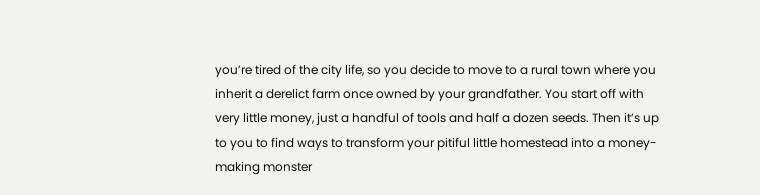you’re tired of the city life, so you decide to move to a rural town where you inherit a derelict farm once owned by your grandfather. You start off with very little money, just a handful of tools and half a dozen seeds. Then it’s up to you to find ways to transform your pitiful little homestead into a money-making monster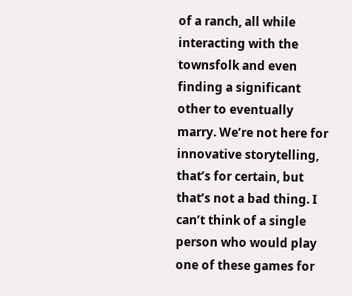of a ranch, all while interacting with the townsfolk and even finding a significant other to eventually marry. We’re not here for innovative storytelling, that’s for certain, but that’s not a bad thing. I can’t think of a single person who would play one of these games for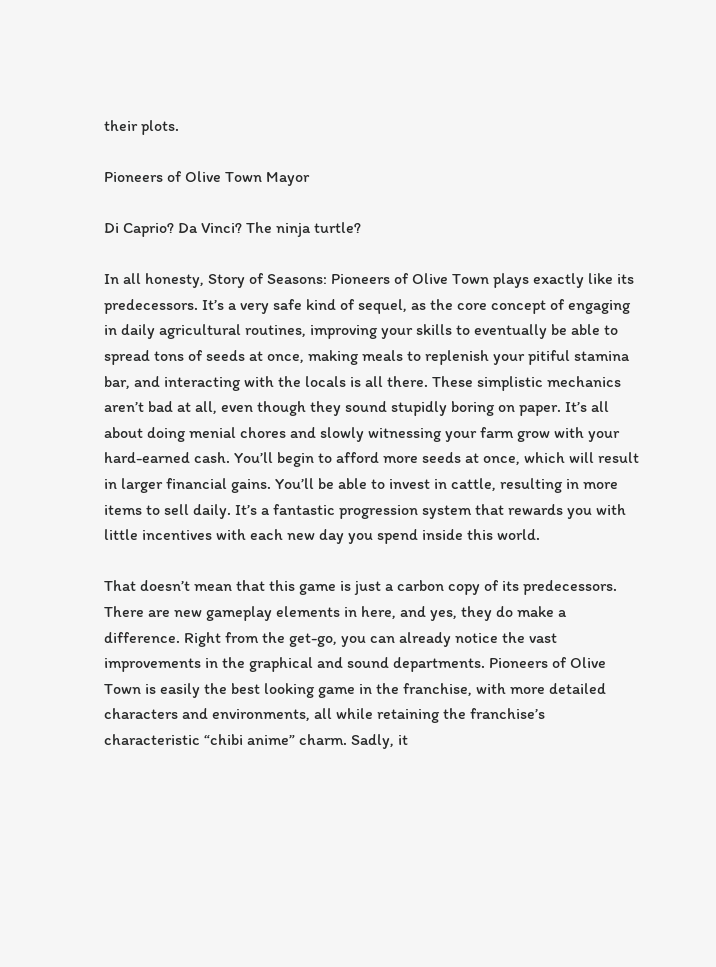their plots.

Pioneers of Olive Town Mayor

Di Caprio? Da Vinci? The ninja turtle?

In all honesty, Story of Seasons: Pioneers of Olive Town plays exactly like its predecessors. It’s a very safe kind of sequel, as the core concept of engaging in daily agricultural routines, improving your skills to eventually be able to spread tons of seeds at once, making meals to replenish your pitiful stamina bar, and interacting with the locals is all there. These simplistic mechanics aren’t bad at all, even though they sound stupidly boring on paper. It’s all about doing menial chores and slowly witnessing your farm grow with your hard-earned cash. You’ll begin to afford more seeds at once, which will result in larger financial gains. You’ll be able to invest in cattle, resulting in more items to sell daily. It’s a fantastic progression system that rewards you with little incentives with each new day you spend inside this world.

That doesn’t mean that this game is just a carbon copy of its predecessors. There are new gameplay elements in here, and yes, they do make a difference. Right from the get-go, you can already notice the vast improvements in the graphical and sound departments. Pioneers of Olive Town is easily the best looking game in the franchise, with more detailed characters and environments, all while retaining the franchise’s characteristic “chibi anime” charm. Sadly, it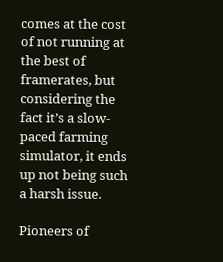comes at the cost of not running at the best of framerates, but considering the fact it’s a slow-paced farming simulator, it ends up not being such a harsh issue.

Pioneers of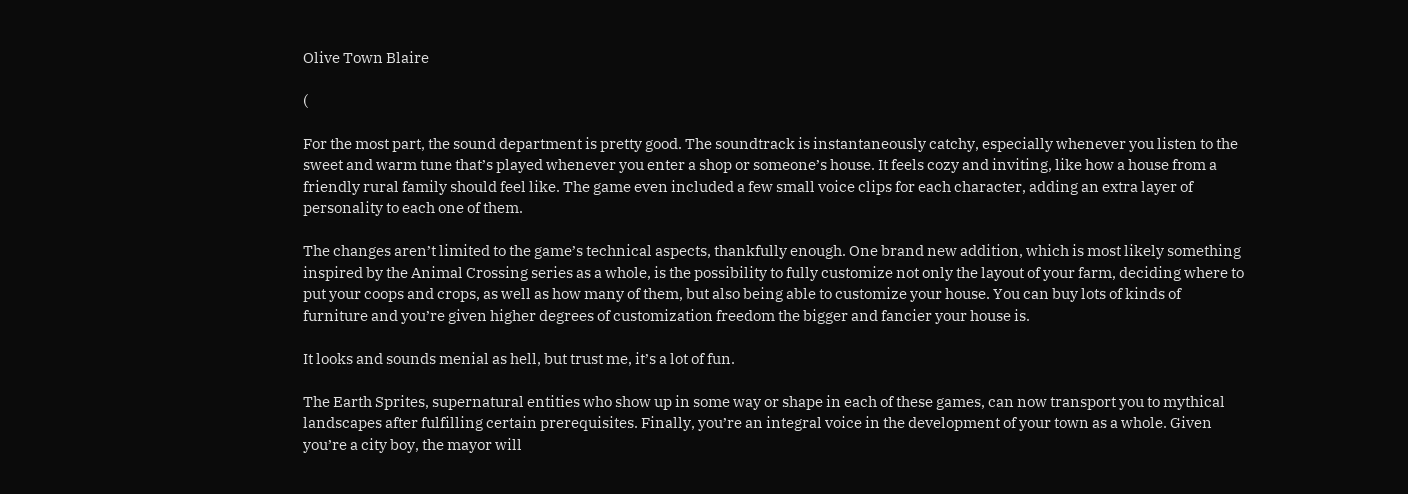Olive Town Blaire

(

For the most part, the sound department is pretty good. The soundtrack is instantaneously catchy, especially whenever you listen to the sweet and warm tune that’s played whenever you enter a shop or someone’s house. It feels cozy and inviting, like how a house from a friendly rural family should feel like. The game even included a few small voice clips for each character, adding an extra layer of personality to each one of them.

The changes aren’t limited to the game’s technical aspects, thankfully enough. One brand new addition, which is most likely something inspired by the Animal Crossing series as a whole, is the possibility to fully customize not only the layout of your farm, deciding where to put your coops and crops, as well as how many of them, but also being able to customize your house. You can buy lots of kinds of furniture and you’re given higher degrees of customization freedom the bigger and fancier your house is.

It looks and sounds menial as hell, but trust me, it’s a lot of fun.

The Earth Sprites, supernatural entities who show up in some way or shape in each of these games, can now transport you to mythical landscapes after fulfilling certain prerequisites. Finally, you’re an integral voice in the development of your town as a whole. Given you’re a city boy, the mayor will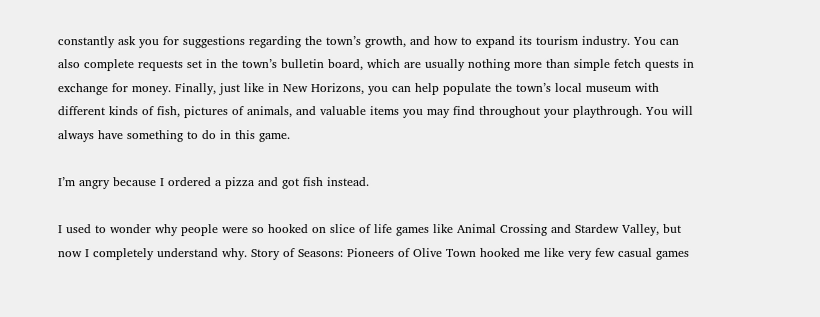constantly ask you for suggestions regarding the town’s growth, and how to expand its tourism industry. You can also complete requests set in the town’s bulletin board, which are usually nothing more than simple fetch quests in exchange for money. Finally, just like in New Horizons, you can help populate the town’s local museum with different kinds of fish, pictures of animals, and valuable items you may find throughout your playthrough. You will always have something to do in this game.

I’m angry because I ordered a pizza and got fish instead.

I used to wonder why people were so hooked on slice of life games like Animal Crossing and Stardew Valley, but now I completely understand why. Story of Seasons: Pioneers of Olive Town hooked me like very few casual games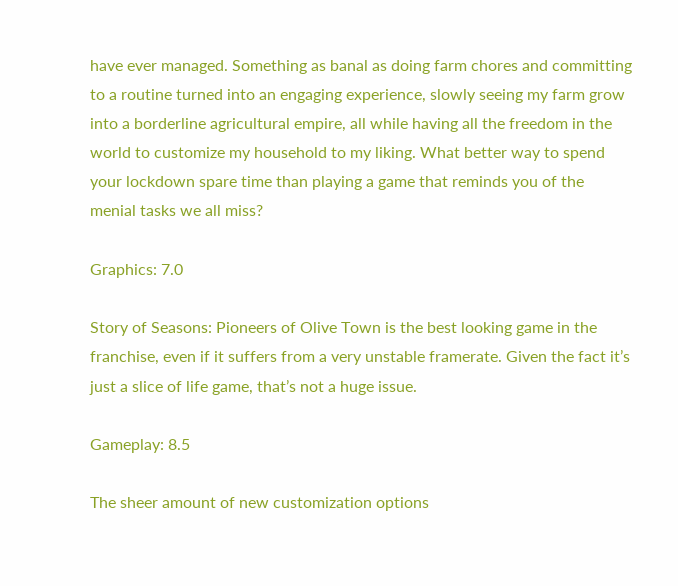have ever managed. Something as banal as doing farm chores and committing to a routine turned into an engaging experience, slowly seeing my farm grow into a borderline agricultural empire, all while having all the freedom in the world to customize my household to my liking. What better way to spend your lockdown spare time than playing a game that reminds you of the menial tasks we all miss?

Graphics: 7.0

Story of Seasons: Pioneers of Olive Town is the best looking game in the franchise, even if it suffers from a very unstable framerate. Given the fact it’s just a slice of life game, that’s not a huge issue.

Gameplay: 8.5

The sheer amount of new customization options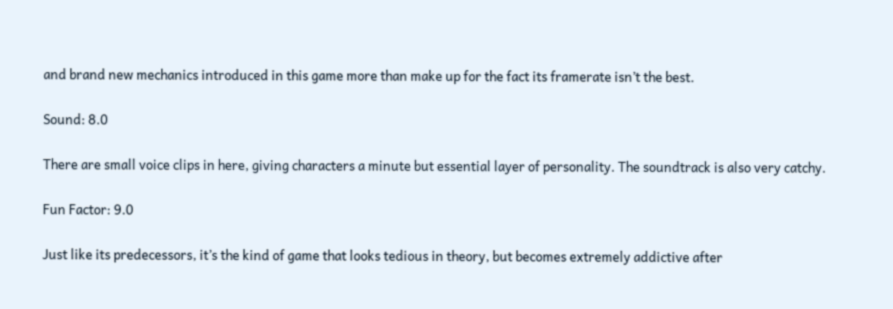and brand new mechanics introduced in this game more than make up for the fact its framerate isn’t the best.

Sound: 8.0

There are small voice clips in here, giving characters a minute but essential layer of personality. The soundtrack is also very catchy.

Fun Factor: 9.0

Just like its predecessors, it’s the kind of game that looks tedious in theory, but becomes extremely addictive after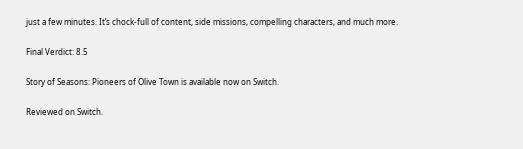just a few minutes. It’s chock-full of content, side missions, compelling characters, and much more.

Final Verdict: 8.5

Story of Seasons: Pioneers of Olive Town is available now on Switch.

Reviewed on Switch.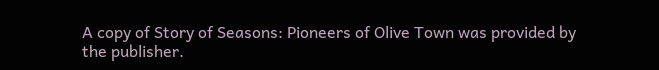A copy of Story of Seasons: Pioneers of Olive Town was provided by the publisher.